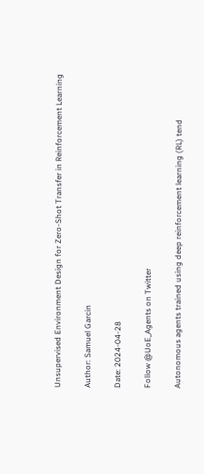Unsupervised Environment Design for Zero-Shot Transfer in Reinforcement Learning

Author: Samuel Garcin

Date: 2024-04-28

Follow @UoE_Agents on Twitter

Autonomous agents trained using deep reinforcement learning (RL) tend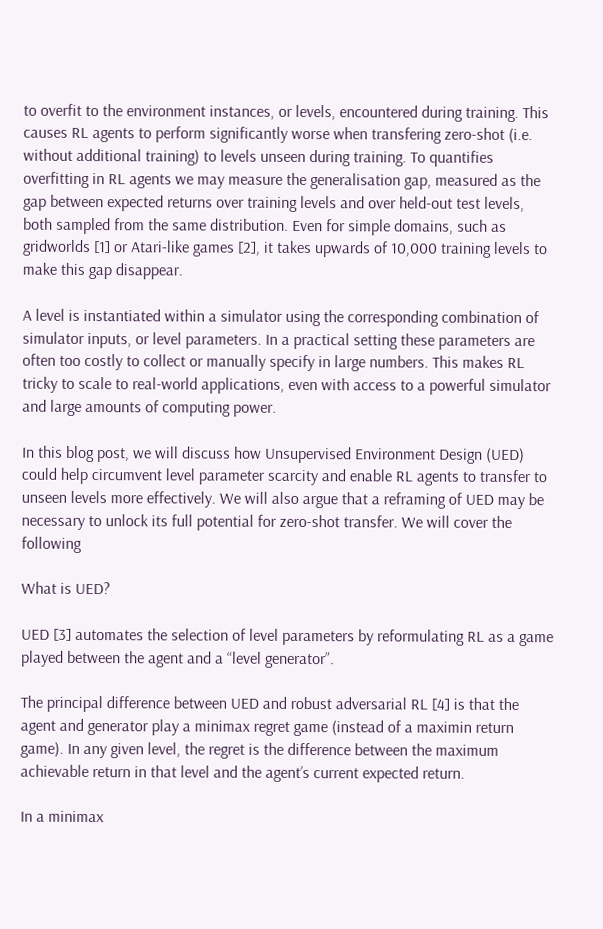to overfit to the environment instances, or levels, encountered during training. This causes RL agents to perform significantly worse when transfering zero-shot (i.e. without additional training) to levels unseen during training. To quantifies overfitting in RL agents we may measure the generalisation gap, measured as the gap between expected returns over training levels and over held-out test levels, both sampled from the same distribution. Even for simple domains, such as gridworlds [1] or Atari-like games [2], it takes upwards of 10,000 training levels to make this gap disappear.

A level is instantiated within a simulator using the corresponding combination of simulator inputs, or level parameters. In a practical setting these parameters are often too costly to collect or manually specify in large numbers. This makes RL tricky to scale to real-world applications, even with access to a powerful simulator and large amounts of computing power.

In this blog post, we will discuss how Unsupervised Environment Design (UED) could help circumvent level parameter scarcity and enable RL agents to transfer to unseen levels more effectively. We will also argue that a reframing of UED may be necessary to unlock its full potential for zero-shot transfer. We will cover the following

What is UED?

UED [3] automates the selection of level parameters by reformulating RL as a game played between the agent and a “level generator”.

The principal difference between UED and robust adversarial RL [4] is that the agent and generator play a minimax regret game (instead of a maximin return game). In any given level, the regret is the difference between the maximum achievable return in that level and the agent’s current expected return.

In a minimax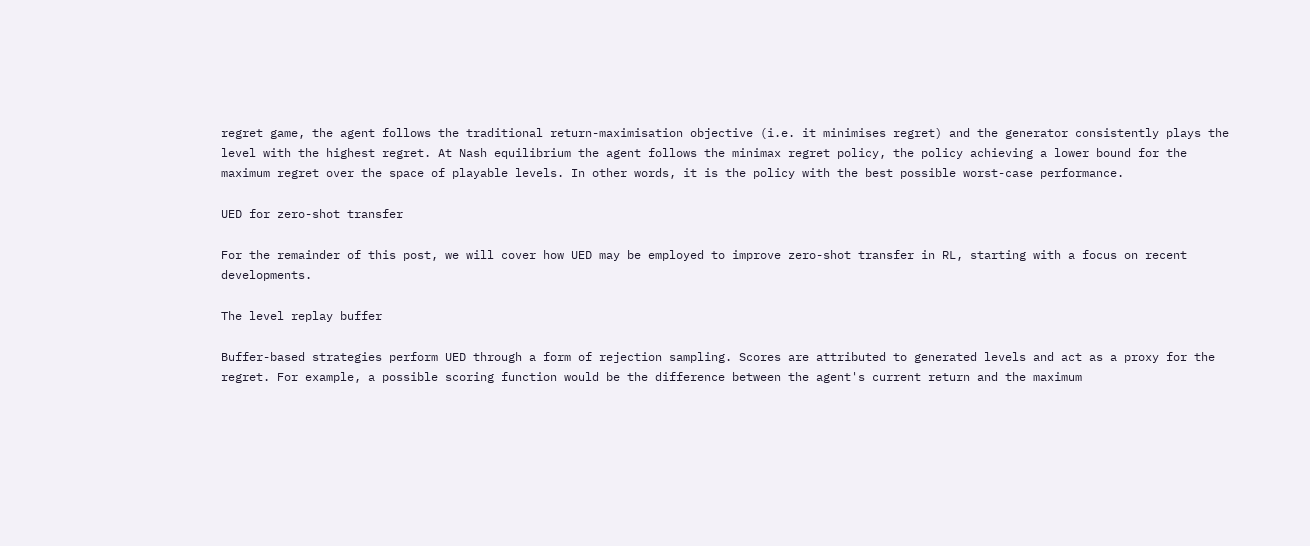regret game, the agent follows the traditional return-maximisation objective (i.e. it minimises regret) and the generator consistently plays the level with the highest regret. At Nash equilibrium the agent follows the minimax regret policy, the policy achieving a lower bound for the maximum regret over the space of playable levels. In other words, it is the policy with the best possible worst-case performance.

UED for zero-shot transfer

For the remainder of this post, we will cover how UED may be employed to improve zero-shot transfer in RL, starting with a focus on recent developments.

The level replay buffer

Buffer-based strategies perform UED through a form of rejection sampling. Scores are attributed to generated levels and act as a proxy for the regret. For example, a possible scoring function would be the difference between the agent's current return and the maximum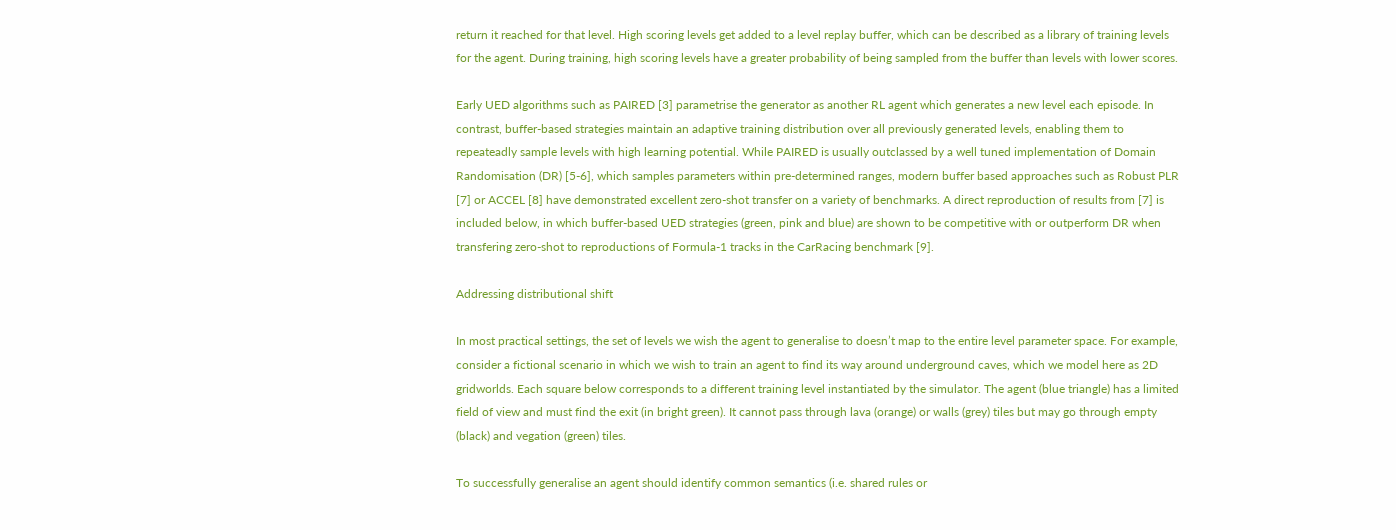return it reached for that level. High scoring levels get added to a level replay buffer, which can be described as a library of training levels for the agent. During training, high scoring levels have a greater probability of being sampled from the buffer than levels with lower scores.

Early UED algorithms such as PAIRED [3] parametrise the generator as another RL agent which generates a new level each episode. In contrast, buffer-based strategies maintain an adaptive training distribution over all previously generated levels, enabling them to repeateadly sample levels with high learning potential. While PAIRED is usually outclassed by a well tuned implementation of Domain Randomisation (DR) [5-6], which samples parameters within pre-determined ranges, modern buffer based approaches such as Robust PLR [7] or ACCEL [8] have demonstrated excellent zero-shot transfer on a variety of benchmarks. A direct reproduction of results from [7] is included below, in which buffer-based UED strategies (green, pink and blue) are shown to be competitive with or outperform DR when transfering zero-shot to reproductions of Formula-1 tracks in the CarRacing benchmark [9].

Addressing distributional shift

In most practical settings, the set of levels we wish the agent to generalise to doesn’t map to the entire level parameter space. For example, consider a fictional scenario in which we wish to train an agent to find its way around underground caves, which we model here as 2D gridworlds. Each square below corresponds to a different training level instantiated by the simulator. The agent (blue triangle) has a limited field of view and must find the exit (in bright green). It cannot pass through lava (orange) or walls (grey) tiles but may go through empty (black) and vegation (green) tiles.

To successfully generalise an agent should identify common semantics (i.e. shared rules or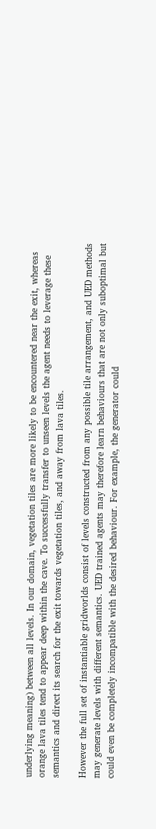underlying meaning) between all levels. In our domain, vegetation tiles are more likely to be encountered near the exit, whereas orange lava tiles tend to appear deep within the cave. To successfully transfer to unseen levels the agent needs to leverage these semantics and direct its search for the exit towards vegetation tiles, and away from lava tiles.

However the full set of instantiable gridworlds consist of levels constructed from any possible tile arrangement, and UED methods may generate levels with different semantics. UED trained agents may therefore learn behaviours that are not only suboptimal but could even be completely incompatible with the desired behaviour. For example, the generator could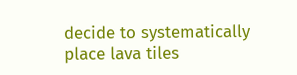decide to systematically place lava tiles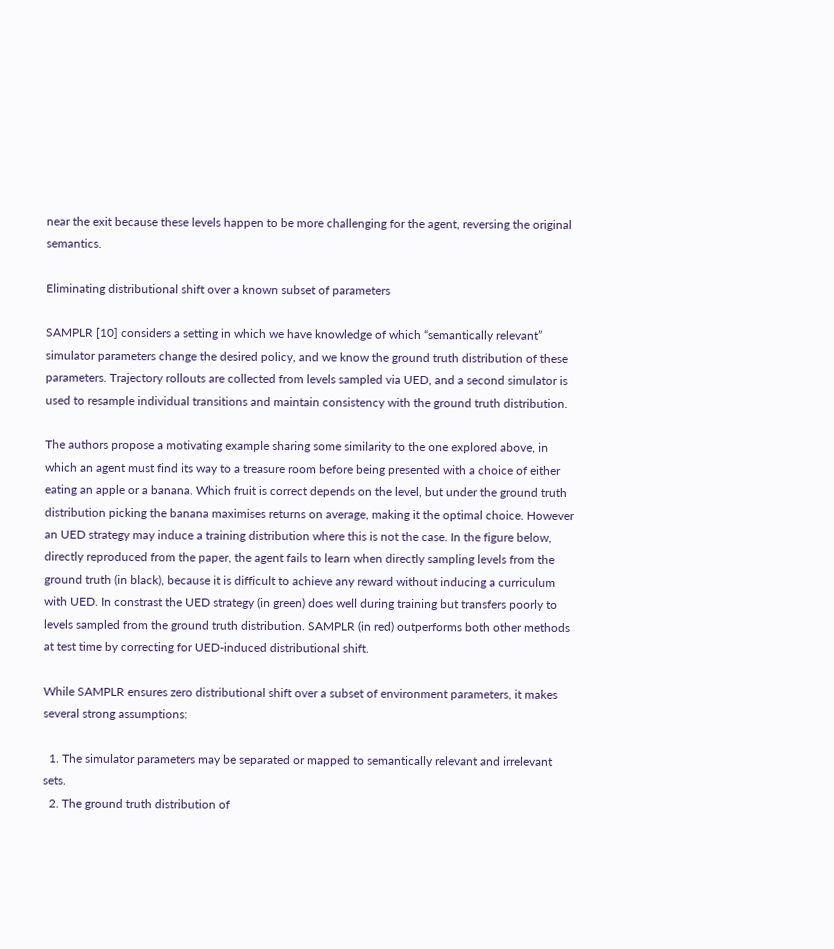near the exit because these levels happen to be more challenging for the agent, reversing the original semantics.

Eliminating distributional shift over a known subset of parameters

SAMPLR [10] considers a setting in which we have knowledge of which “semantically relevant” simulator parameters change the desired policy, and we know the ground truth distribution of these parameters. Trajectory rollouts are collected from levels sampled via UED, and a second simulator is used to resample individual transitions and maintain consistency with the ground truth distribution.

The authors propose a motivating example sharing some similarity to the one explored above, in which an agent must find its way to a treasure room before being presented with a choice of either eating an apple or a banana. Which fruit is correct depends on the level, but under the ground truth distribution picking the banana maximises returns on average, making it the optimal choice. However an UED strategy may induce a training distribution where this is not the case. In the figure below, directly reproduced from the paper, the agent fails to learn when directly sampling levels from the ground truth (in black), because it is difficult to achieve any reward without inducing a curriculum with UED. In constrast the UED strategy (in green) does well during training but transfers poorly to levels sampled from the ground truth distribution. SAMPLR (in red) outperforms both other methods at test time by correcting for UED-induced distributional shift.

While SAMPLR ensures zero distributional shift over a subset of environment parameters, it makes several strong assumptions:

  1. The simulator parameters may be separated or mapped to semantically relevant and irrelevant sets.
  2. The ground truth distribution of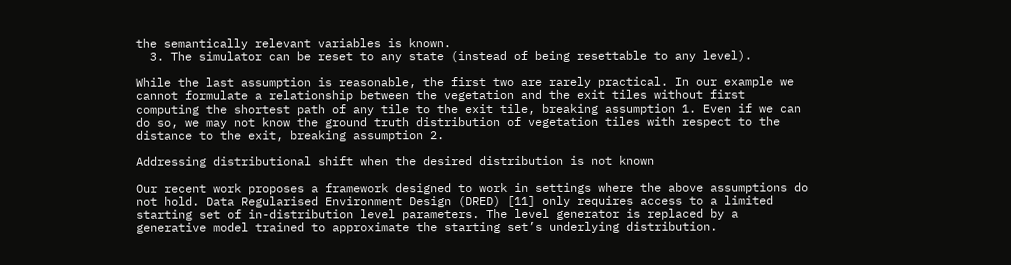the semantically relevant variables is known.
  3. The simulator can be reset to any state (instead of being resettable to any level).

While the last assumption is reasonable, the first two are rarely practical. In our example we cannot formulate a relationship between the vegetation and the exit tiles without first computing the shortest path of any tile to the exit tile, breaking assumption 1. Even if we can do so, we may not know the ground truth distribution of vegetation tiles with respect to the distance to the exit, breaking assumption 2.

Addressing distributional shift when the desired distribution is not known

Our recent work proposes a framework designed to work in settings where the above assumptions do not hold. Data Regularised Environment Design (DRED) [11] only requires access to a limited starting set of in-distribution level parameters. The level generator is replaced by a generative model trained to approximate the starting set’s underlying distribution.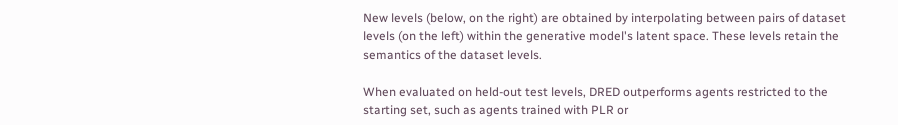New levels (below, on the right) are obtained by interpolating between pairs of dataset levels (on the left) within the generative model's latent space. These levels retain the semantics of the dataset levels.

When evaluated on held-out test levels, DRED outperforms agents restricted to the starting set, such as agents trained with PLR or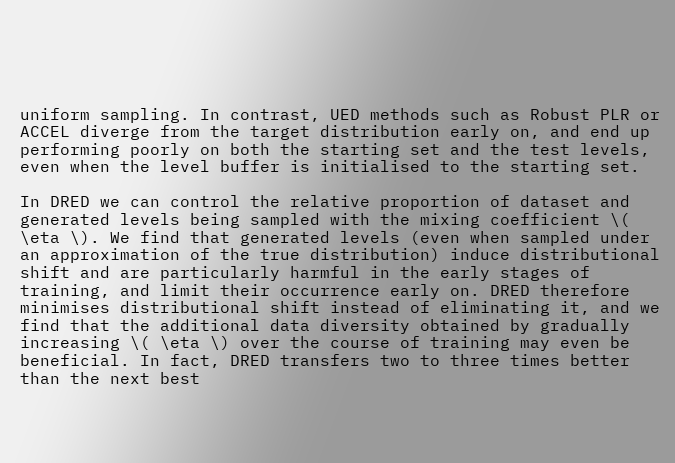uniform sampling. In contrast, UED methods such as Robust PLR or ACCEL diverge from the target distribution early on, and end up performing poorly on both the starting set and the test levels, even when the level buffer is initialised to the starting set.

In DRED we can control the relative proportion of dataset and generated levels being sampled with the mixing coefficient \( \eta \). We find that generated levels (even when sampled under an approximation of the true distribution) induce distributional shift and are particularly harmful in the early stages of training, and limit their occurrence early on. DRED therefore minimises distributional shift instead of eliminating it, and we find that the additional data diversity obtained by gradually increasing \( \eta \) over the course of training may even be beneficial. In fact, DRED transfers two to three times better than the next best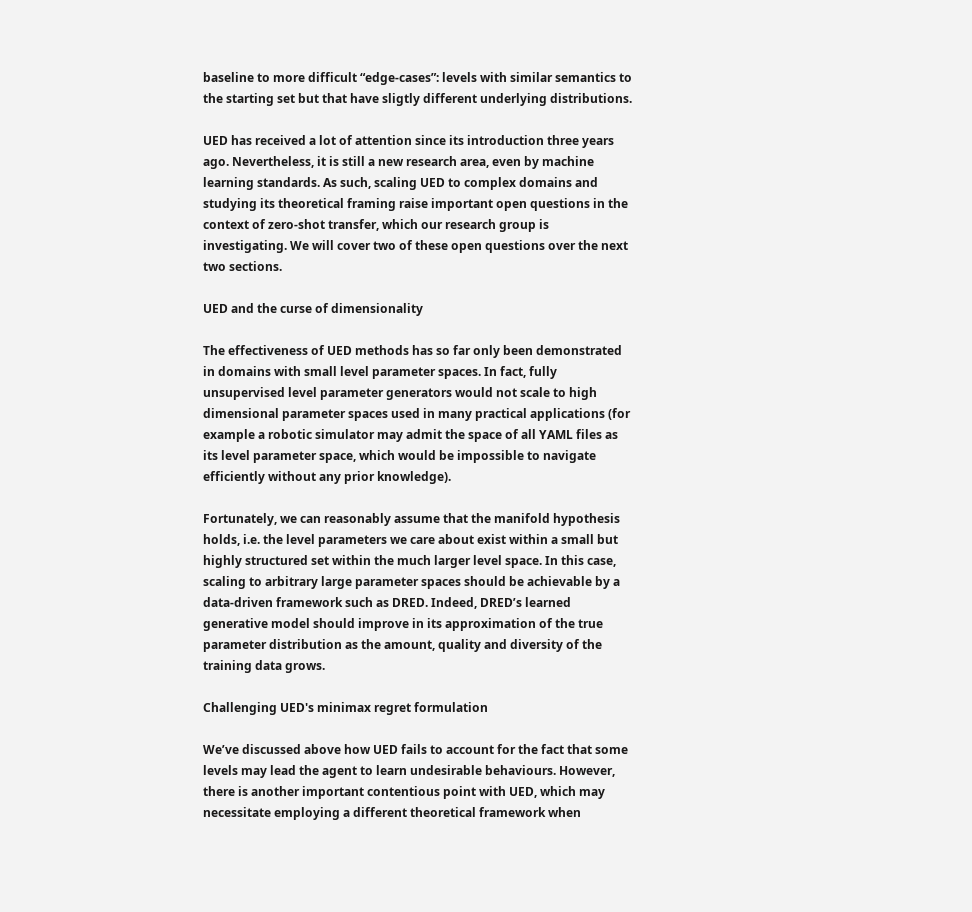baseline to more difficult “edge-cases”: levels with similar semantics to the starting set but that have sligtly different underlying distributions.

UED has received a lot of attention since its introduction three years ago. Nevertheless, it is still a new research area, even by machine learning standards. As such, scaling UED to complex domains and studying its theoretical framing raise important open questions in the context of zero-shot transfer, which our research group is investigating. We will cover two of these open questions over the next two sections.

UED and the curse of dimensionality

The effectiveness of UED methods has so far only been demonstrated in domains with small level parameter spaces. In fact, fully unsupervised level parameter generators would not scale to high dimensional parameter spaces used in many practical applications (for example a robotic simulator may admit the space of all YAML files as its level parameter space, which would be impossible to navigate efficiently without any prior knowledge).

Fortunately, we can reasonably assume that the manifold hypothesis holds, i.e. the level parameters we care about exist within a small but highly structured set within the much larger level space. In this case, scaling to arbitrary large parameter spaces should be achievable by a data-driven framework such as DRED. Indeed, DRED’s learned generative model should improve in its approximation of the true parameter distribution as the amount, quality and diversity of the training data grows.

Challenging UED's minimax regret formulation

We’ve discussed above how UED fails to account for the fact that some levels may lead the agent to learn undesirable behaviours. However, there is another important contentious point with UED, which may necessitate employing a different theoretical framework when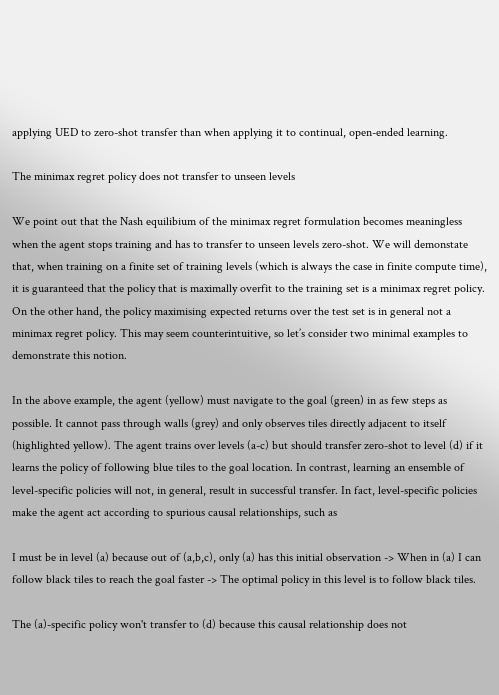applying UED to zero-shot transfer than when applying it to continual, open-ended learning.

The minimax regret policy does not transfer to unseen levels

We point out that the Nash equilibium of the minimax regret formulation becomes meaningless when the agent stops training and has to transfer to unseen levels zero-shot. We will demonstate that, when training on a finite set of training levels (which is always the case in finite compute time), it is guaranteed that the policy that is maximally overfit to the training set is a minimax regret policy. On the other hand, the policy maximising expected returns over the test set is in general not a minimax regret policy. This may seem counterintuitive, so let’s consider two minimal examples to demonstrate this notion.

In the above example, the agent (yellow) must navigate to the goal (green) in as few steps as possible. It cannot pass through walls (grey) and only observes tiles directly adjacent to itself (highlighted yellow). The agent trains over levels (a-c) but should transfer zero-shot to level (d) if it learns the policy of following blue tiles to the goal location. In contrast, learning an ensemble of level-specific policies will not, in general, result in successful transfer. In fact, level-specific policies make the agent act according to spurious causal relationships, such as

I must be in level (a) because out of (a,b,c), only (a) has this initial observation -> When in (a) I can follow black tiles to reach the goal faster -> The optimal policy in this level is to follow black tiles.

The (a)-specific policy won't transfer to (d) because this causal relationship does not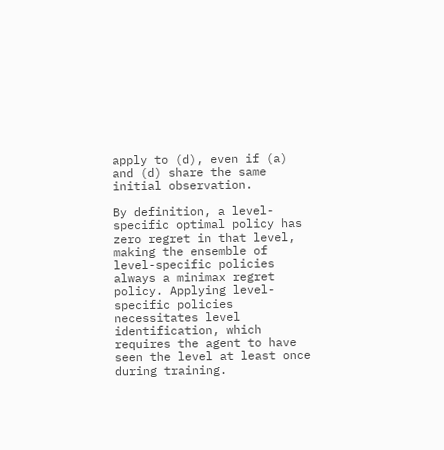apply to (d), even if (a) and (d) share the same initial observation.

By definition, a level-specific optimal policy has zero regret in that level, making the ensemble of level-specific policies always a minimax regret policy. Applying level-specific policies necessitates level identification, which requires the agent to have seen the level at least once during training.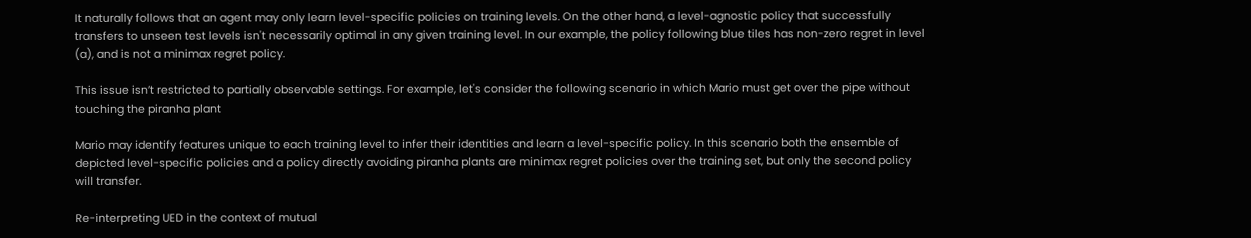It naturally follows that an agent may only learn level-specific policies on training levels. On the other hand, a level-agnostic policy that successfully transfers to unseen test levels isn't necessarily optimal in any given training level. In our example, the policy following blue tiles has non-zero regret in level (a), and is not a minimax regret policy.

This issue isn’t restricted to partially observable settings. For example, let's consider the following scenario in which Mario must get over the pipe without touching the piranha plant

Mario may identify features unique to each training level to infer their identities and learn a level-specific policy. In this scenario both the ensemble of depicted level-specific policies and a policy directly avoiding piranha plants are minimax regret policies over the training set, but only the second policy will transfer.

Re-interpreting UED in the context of mutual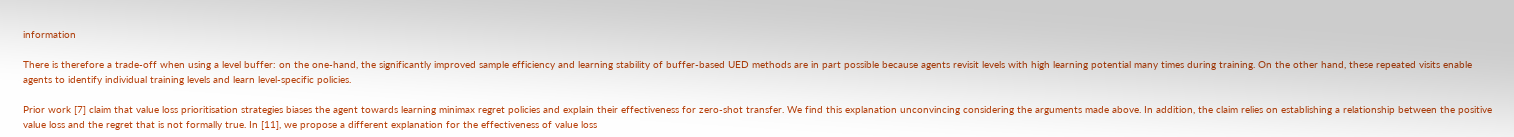information

There is therefore a trade-off when using a level buffer: on the one-hand, the significantly improved sample efficiency and learning stability of buffer-based UED methods are in part possible because agents revisit levels with high learning potential many times during training. On the other hand, these repeated visits enable agents to identify individual training levels and learn level-specific policies.

Prior work [7] claim that value loss prioritisation strategies biases the agent towards learning minimax regret policies and explain their effectiveness for zero-shot transfer. We find this explanation unconvincing considering the arguments made above. In addition, the claim relies on establishing a relationship between the positive value loss and the regret that is not formally true. In [11], we propose a different explanation for the effectiveness of value loss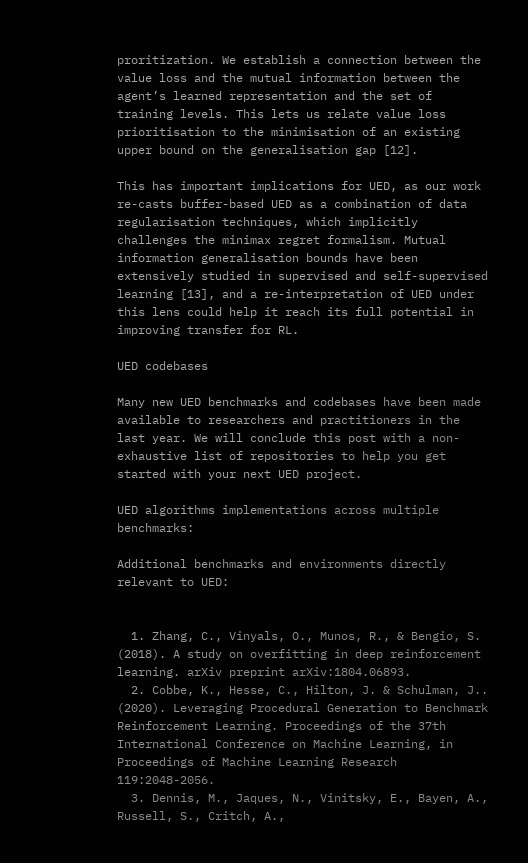proritization. We establish a connection between the value loss and the mutual information between the agent’s learned representation and the set of training levels. This lets us relate value loss prioritisation to the minimisation of an existing upper bound on the generalisation gap [12].

This has important implications for UED, as our work re-casts buffer-based UED as a combination of data regularisation techniques, which implicitly challenges the minimax regret formalism. Mutual information generalisation bounds have been extensively studied in supervised and self-supervised learning [13], and a re-interpretation of UED under this lens could help it reach its full potential in improving transfer for RL.

UED codebases

Many new UED benchmarks and codebases have been made available to researchers and practitioners in the last year. We will conclude this post with a non-exhaustive list of repositories to help you get started with your next UED project.

UED algorithms implementations across multiple benchmarks:

Additional benchmarks and environments directly relevant to UED:


  1. Zhang, C., Vinyals, O., Munos, R., & Bengio, S. (2018). A study on overfitting in deep reinforcement learning. arXiv preprint arXiv:1804.06893.
  2. Cobbe, K., Hesse, C., Hilton, J. & Schulman, J.. (2020). Leveraging Procedural Generation to Benchmark Reinforcement Learning. Proceedings of the 37th International Conference on Machine Learning, in Proceedings of Machine Learning Research 119:2048-2056.
  3. Dennis, M., Jaques, N., Vinitsky, E., Bayen, A., Russell, S., Critch, A.,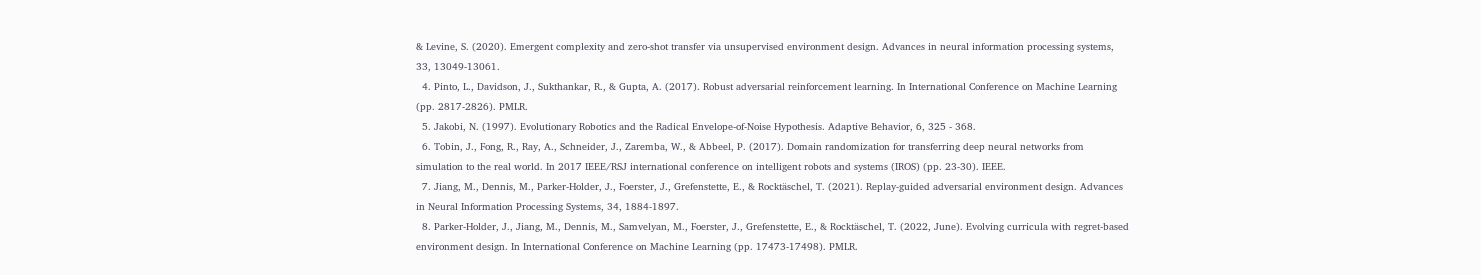& Levine, S. (2020). Emergent complexity and zero-shot transfer via unsupervised environment design. Advances in neural information processing systems, 33, 13049-13061.
  4. Pinto, L., Davidson, J., Sukthankar, R., & Gupta, A. (2017). Robust adversarial reinforcement learning. In International Conference on Machine Learning (pp. 2817-2826). PMLR.
  5. Jakobi, N. (1997). Evolutionary Robotics and the Radical Envelope-of-Noise Hypothesis. Adaptive Behavior, 6, 325 - 368.
  6. Tobin, J., Fong, R., Ray, A., Schneider, J., Zaremba, W., & Abbeel, P. (2017). Domain randomization for transferring deep neural networks from simulation to the real world. In 2017 IEEE/RSJ international conference on intelligent robots and systems (IROS) (pp. 23-30). IEEE.
  7. Jiang, M., Dennis, M., Parker-Holder, J., Foerster, J., Grefenstette, E., & Rocktäschel, T. (2021). Replay-guided adversarial environment design. Advances in Neural Information Processing Systems, 34, 1884-1897.
  8. Parker-Holder, J., Jiang, M., Dennis, M., Samvelyan, M., Foerster, J., Grefenstette, E., & Rocktäschel, T. (2022, June). Evolving curricula with regret-based environment design. In International Conference on Machine Learning (pp. 17473-17498). PMLR.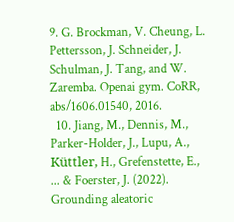9. G. Brockman, V. Cheung, L. Pettersson, J. Schneider, J. Schulman, J. Tang, and W. Zaremba. Openai gym. CoRR, abs/1606.01540, 2016.
  10. Jiang, M., Dennis, M., Parker-Holder, J., Lupu, A., Küttler, H., Grefenstette, E., ... & Foerster, J. (2022). Grounding aleatoric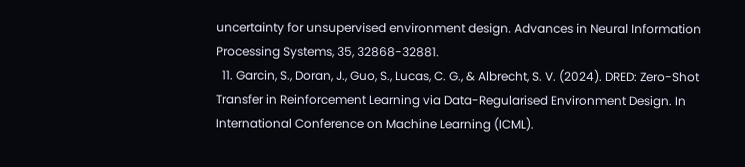uncertainty for unsupervised environment design. Advances in Neural Information Processing Systems, 35, 32868-32881.
  11. Garcin, S., Doran, J., Guo, S., Lucas, C. G., & Albrecht, S. V. (2024). DRED: Zero-Shot Transfer in Reinforcement Learning via Data-Regularised Environment Design. In International Conference on Machine Learning (ICML).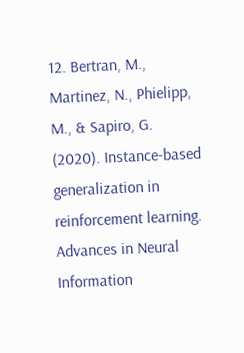12. Bertran, M., Martinez, N., Phielipp, M., & Sapiro, G. (2020). Instance-based generalization in reinforcement learning. Advances in Neural Information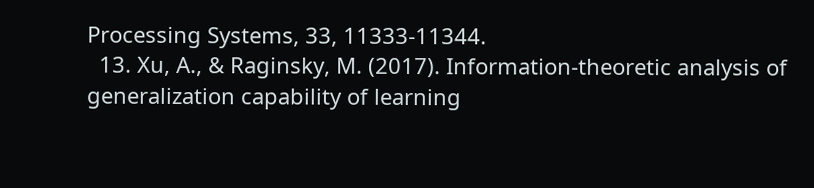Processing Systems, 33, 11333-11344.
  13. Xu, A., & Raginsky, M. (2017). Information-theoretic analysis of generalization capability of learning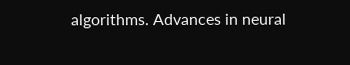algorithms. Advances in neural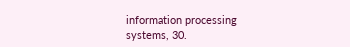information processing systems, 30.